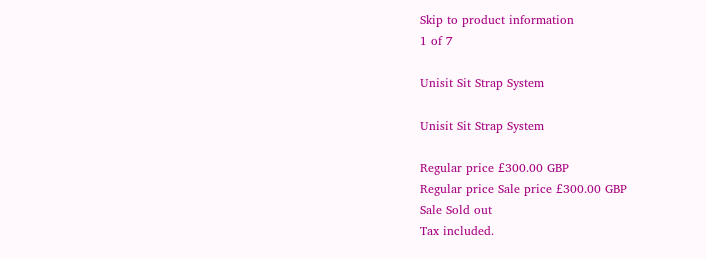Skip to product information
1 of 7

Unisit Sit Strap System

Unisit Sit Strap System

Regular price £300.00 GBP
Regular price Sale price £300.00 GBP
Sale Sold out
Tax included.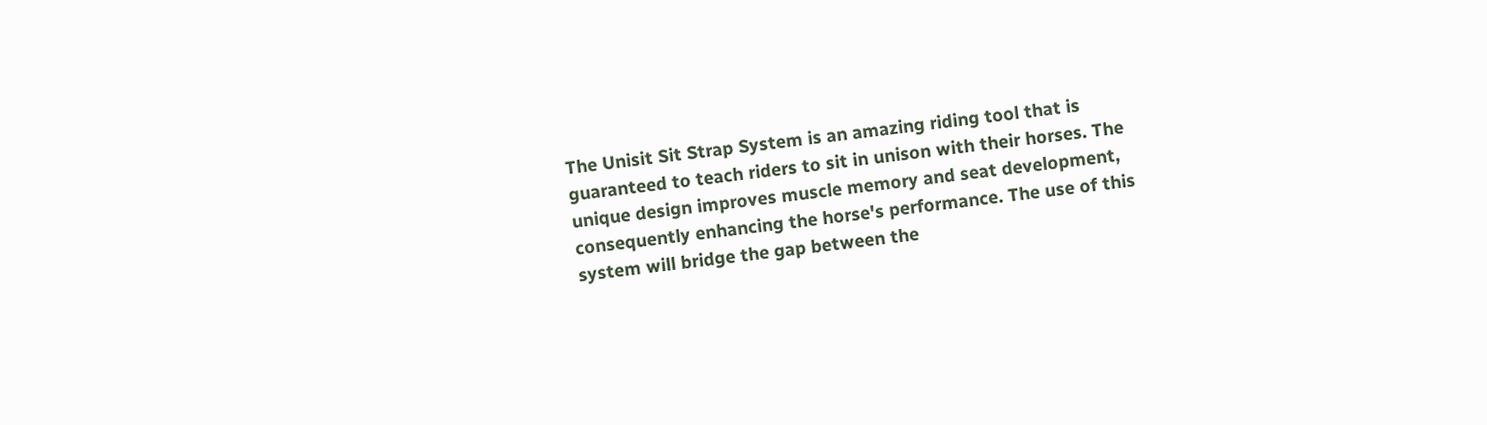The Unisit Sit Strap System is an amazing riding tool that is guaranteed to teach riders to sit in unison with their horses. The unique design improves muscle memory and seat development, consequently enhancing the horse's performance. The use of this system will bridge the gap between the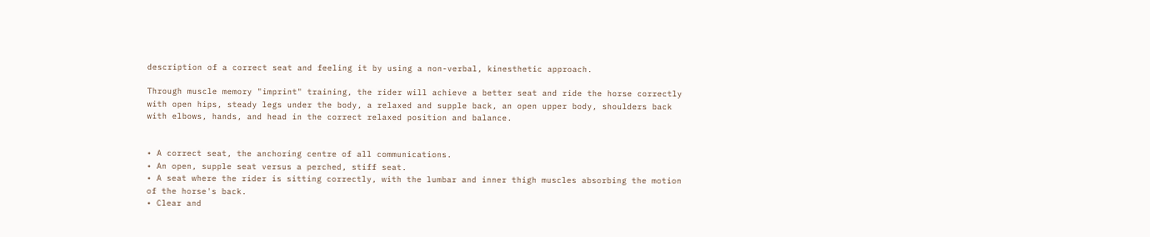description of a correct seat and feeling it by using a non-verbal, kinesthetic approach.

Through muscle memory "imprint" training, the rider will achieve a better seat and ride the horse correctly with open hips, steady legs under the body, a relaxed and supple back, an open upper body, shoulders back with elbows, hands, and head in the correct relaxed position and balance.


• A correct seat, the anchoring centre of all communications.
• An open, supple seat versus a perched, stiff seat.
• A seat where the rider is sitting correctly, with the lumbar and inner thigh muscles absorbing the motion of the horse's back.
• Clear and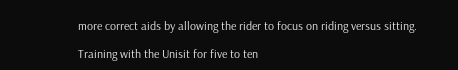more correct aids by allowing the rider to focus on riding versus sitting.

Training with the Unisit for five to ten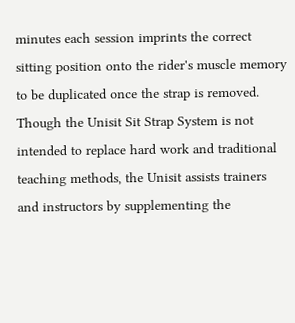minutes each session imprints the correct sitting position onto the rider's muscle memory to be duplicated once the strap is removed. Though the Unisit Sit Strap System is not intended to replace hard work and traditional teaching methods, the Unisit assists trainers and instructors by supplementing the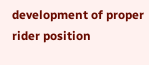development of proper rider position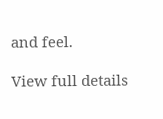and feel.

View full details